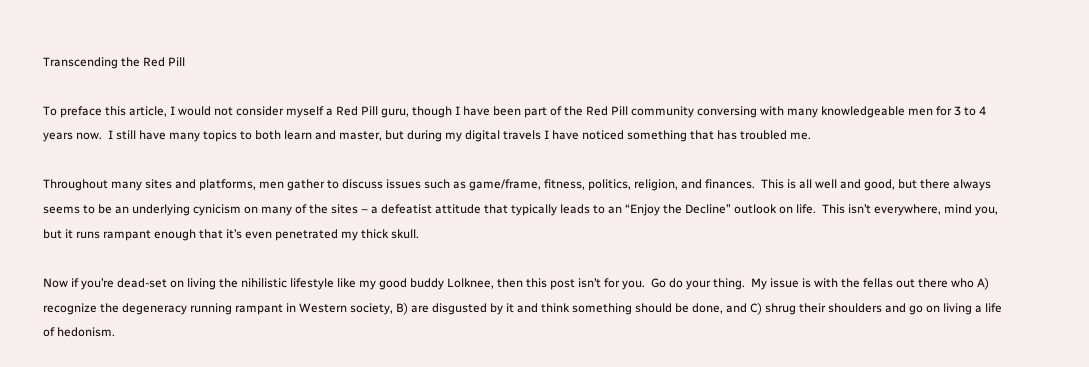Transcending the Red Pill

To preface this article, I would not consider myself a Red Pill guru, though I have been part of the Red Pill community conversing with many knowledgeable men for 3 to 4 years now.  I still have many topics to both learn and master, but during my digital travels I have noticed something that has troubled me.

Throughout many sites and platforms, men gather to discuss issues such as game/frame, fitness, politics, religion, and finances.  This is all well and good, but there always seems to be an underlying cynicism on many of the sites – a defeatist attitude that typically leads to an “Enjoy the Decline” outlook on life.  This isn’t everywhere, mind you, but it runs rampant enough that it’s even penetrated my thick skull.

Now if you’re dead-set on living the nihilistic lifestyle like my good buddy Lolknee, then this post isn’t for you.  Go do your thing.  My issue is with the fellas out there who A) recognize the degeneracy running rampant in Western society, B) are disgusted by it and think something should be done, and C) shrug their shoulders and go on living a life of hedonism.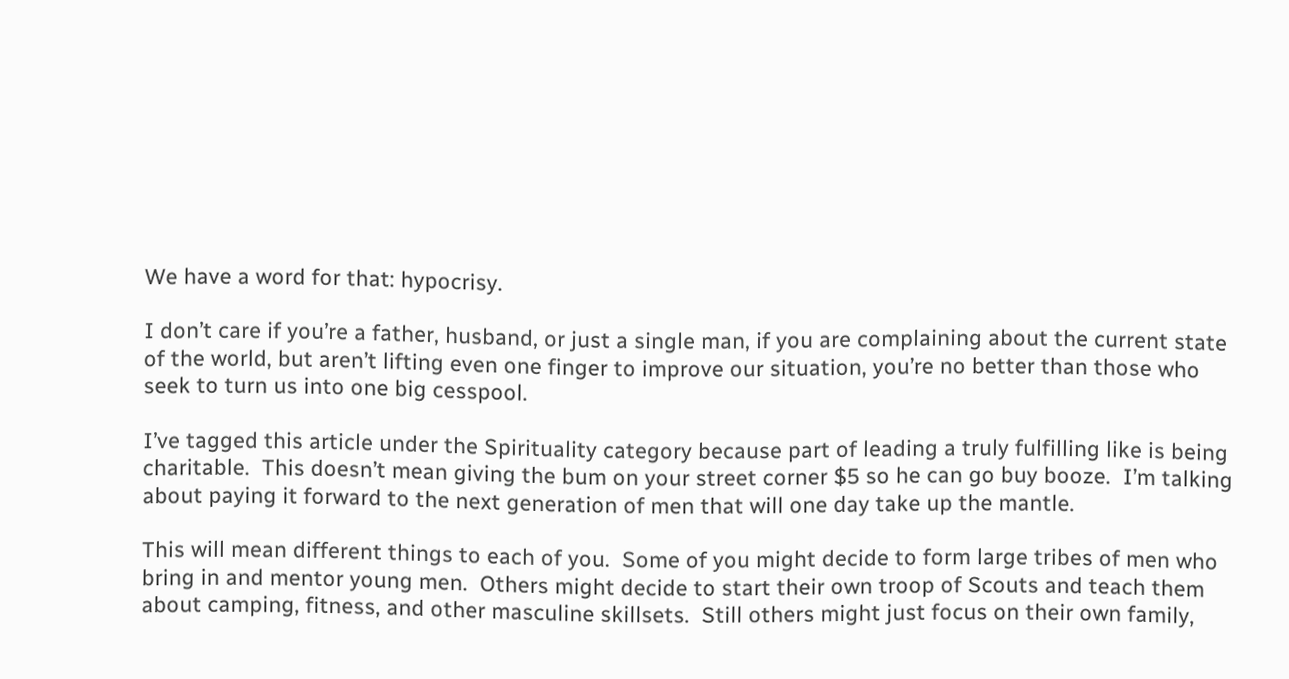We have a word for that: hypocrisy.

I don’t care if you’re a father, husband, or just a single man, if you are complaining about the current state of the world, but aren’t lifting even one finger to improve our situation, you’re no better than those who seek to turn us into one big cesspool.

I’ve tagged this article under the Spirituality category because part of leading a truly fulfilling like is being charitable.  This doesn’t mean giving the bum on your street corner $5 so he can go buy booze.  I’m talking about paying it forward to the next generation of men that will one day take up the mantle.

This will mean different things to each of you.  Some of you might decide to form large tribes of men who bring in and mentor young men.  Others might decide to start their own troop of Scouts and teach them about camping, fitness, and other masculine skillsets.  Still others might just focus on their own family,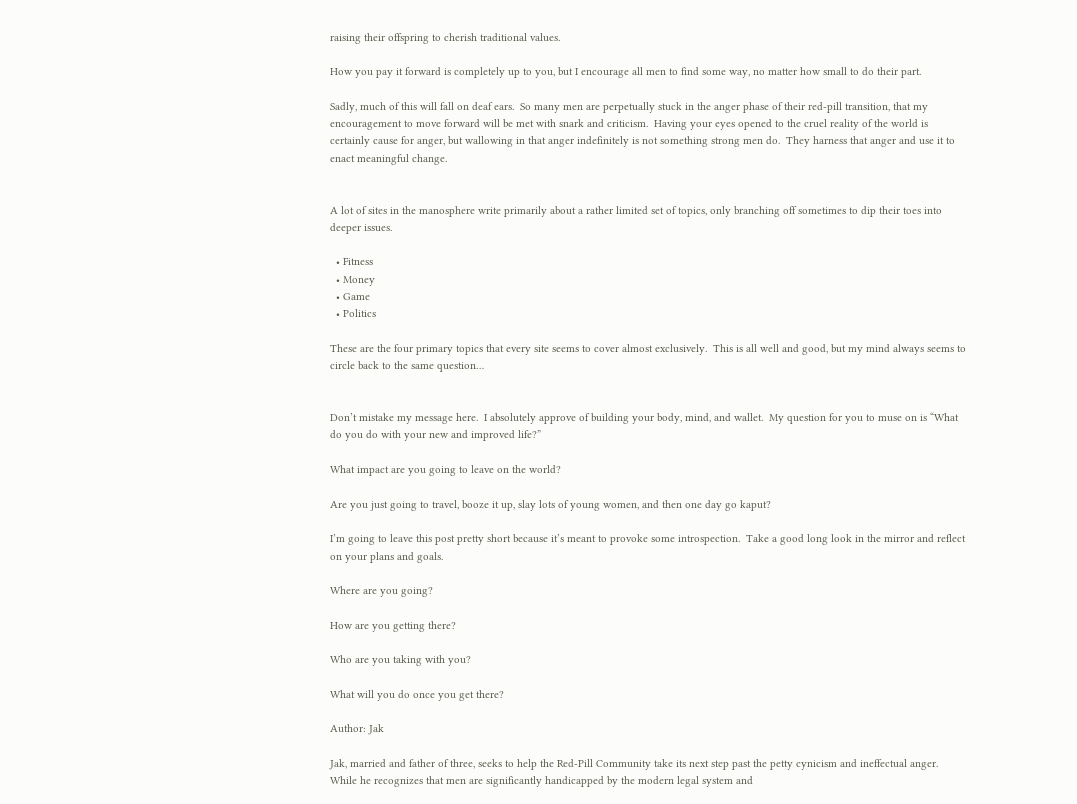raising their offspring to cherish traditional values.

How you pay it forward is completely up to you, but I encourage all men to find some way, no matter how small to do their part.

Sadly, much of this will fall on deaf ears.  So many men are perpetually stuck in the anger phase of their red-pill transition, that my encouragement to move forward will be met with snark and criticism.  Having your eyes opened to the cruel reality of the world is certainly cause for anger, but wallowing in that anger indefinitely is not something strong men do.  They harness that anger and use it to enact meaningful change.


A lot of sites in the manosphere write primarily about a rather limited set of topics, only branching off sometimes to dip their toes into deeper issues.

  • Fitness
  • Money
  • Game
  • Politics

These are the four primary topics that every site seems to cover almost exclusively.  This is all well and good, but my mind always seems to circle back to the same question…


Don’t mistake my message here.  I absolutely approve of building your body, mind, and wallet.  My question for you to muse on is “What do you do with your new and improved life?”

What impact are you going to leave on the world?

Are you just going to travel, booze it up, slay lots of young women, and then one day go kaput?

I’m going to leave this post pretty short because it’s meant to provoke some introspection.  Take a good long look in the mirror and reflect on your plans and goals.

Where are you going?

How are you getting there?

Who are you taking with you?

What will you do once you get there?

Author: Jak

Jak, married and father of three, seeks to help the Red-Pill Community take its next step past the petty cynicism and ineffectual anger. While he recognizes that men are significantly handicapped by the modern legal system and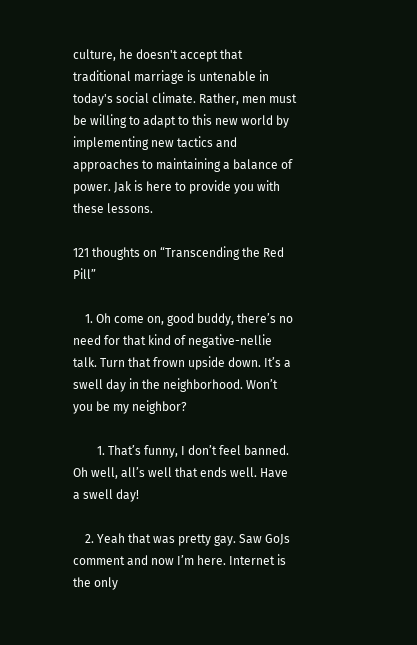culture, he doesn't accept that traditional marriage is untenable in today's social climate. Rather, men must be willing to adapt to this new world by implementing new tactics and approaches to maintaining a balance of power. Jak is here to provide you with these lessons.

121 thoughts on “Transcending the Red Pill”

    1. Oh come on, good buddy, there’s no need for that kind of negative-nellie talk. Turn that frown upside down. It’s a swell day in the neighborhood. Won’t you be my neighbor?

        1. That’s funny, I don’t feel banned. Oh well, all’s well that ends well. Have a swell day!

    2. Yeah that was pretty gay. Saw GoJs comment and now I’m here. Internet is the only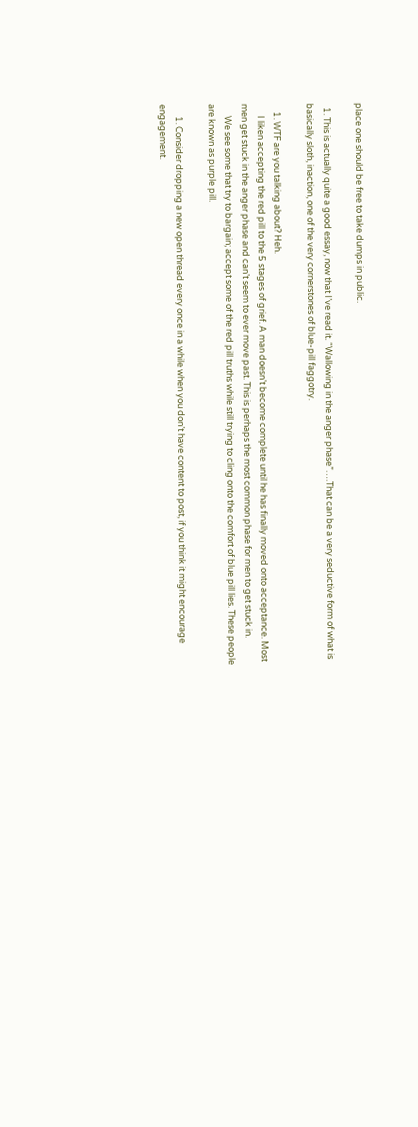place one should be free to take dumps in public.

  1. This is actually quite a good essay, now that I’ve read it. “Wallowing in the anger phase”….That can be a very seductive form of what is basically sloth, inaction, one of the very cornerstones of blue-pill faggotry.

    1. WTF are you talking about? Heh.
      I liken accepting the red pill to the 5 stages of grief. A man doesn’t become complete until he has finally moved onto acceptance. Most men get stuck in the anger phase and can’t seem to ever move past. This is perhaps the most common phase for men to get stuck in.
      We see some that try to bargain; accept some of the red pill truths while still trying to cling onto the comfort of blue pill lies. These people are known as purple pill.

      1. Consider dropping a new open thread every once in a while when you don’t have content to post, if you think it might encourage engagement.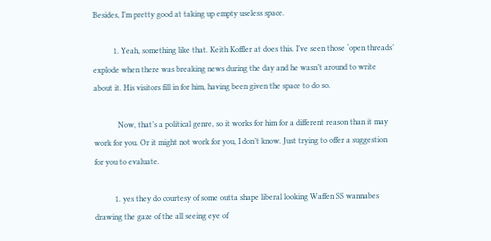Besides, I’m pretty good at taking up empty useless space.

          1. Yeah, something like that. Keith Koffler at does this. I’ve seen those ‘open threads’ explode when there was breaking news during the day and he wasn’t around to write about it. His visitors fill in for him, having been given the space to do so.

            Now, that’s a political genre, so it works for him for a different reason than it may work for you. Or it might not work for you, I don’t know. Just trying to offer a suggestion for you to evaluate.

          1. yes they do courtesy of some outta shape liberal looking Waffen SS wannabes drawing the gaze of the all seeing eye of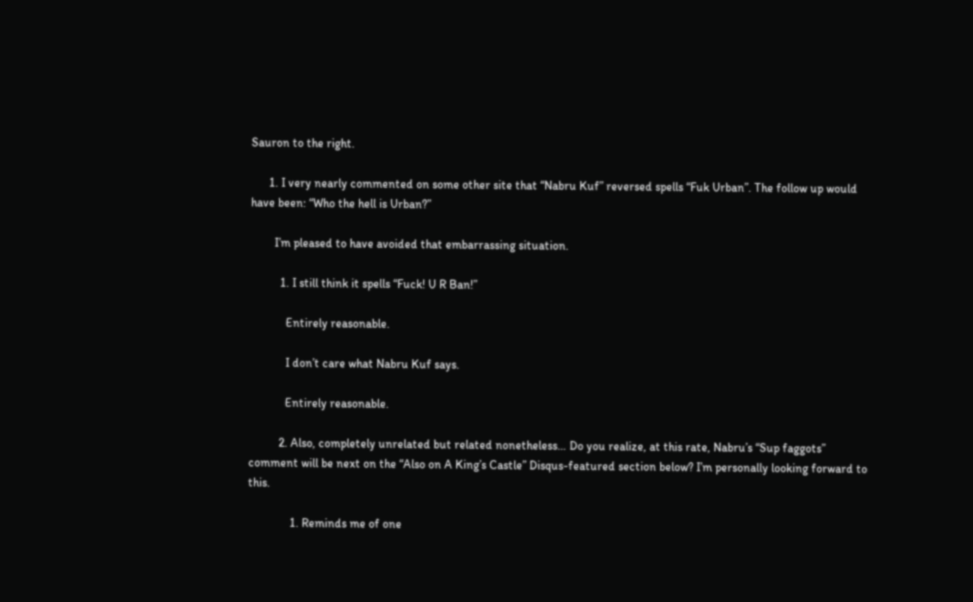Sauron to the right.

      1. I very nearly commented on some other site that “Nabru Kuf” reversed spells “Fuk Urban”. The follow up would have been: “Who the hell is Urban?”

        I’m pleased to have avoided that embarrassing situation.

          1. I still think it spells “Fuck! U R Ban!”

            Entirely reasonable.

            I don’t care what Nabru Kuf says.

            Entirely reasonable.

          2. Also, completely unrelated but related nonetheless… Do you realize, at this rate, Nabru’s “Sup faggots” comment will be next on the “Also on A King’s Castle” Disqus-featured section below? I’m personally looking forward to this.

              1. Reminds me of one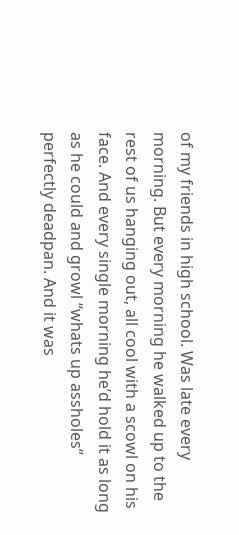of my friends in high school. Was late every morning. But every morning he walked up to the rest of us hanging out, all cool with a scowl on his face. And every single morning he’d hold it as long as he could and growl “whats up assholes” perfectly deadpan. And it was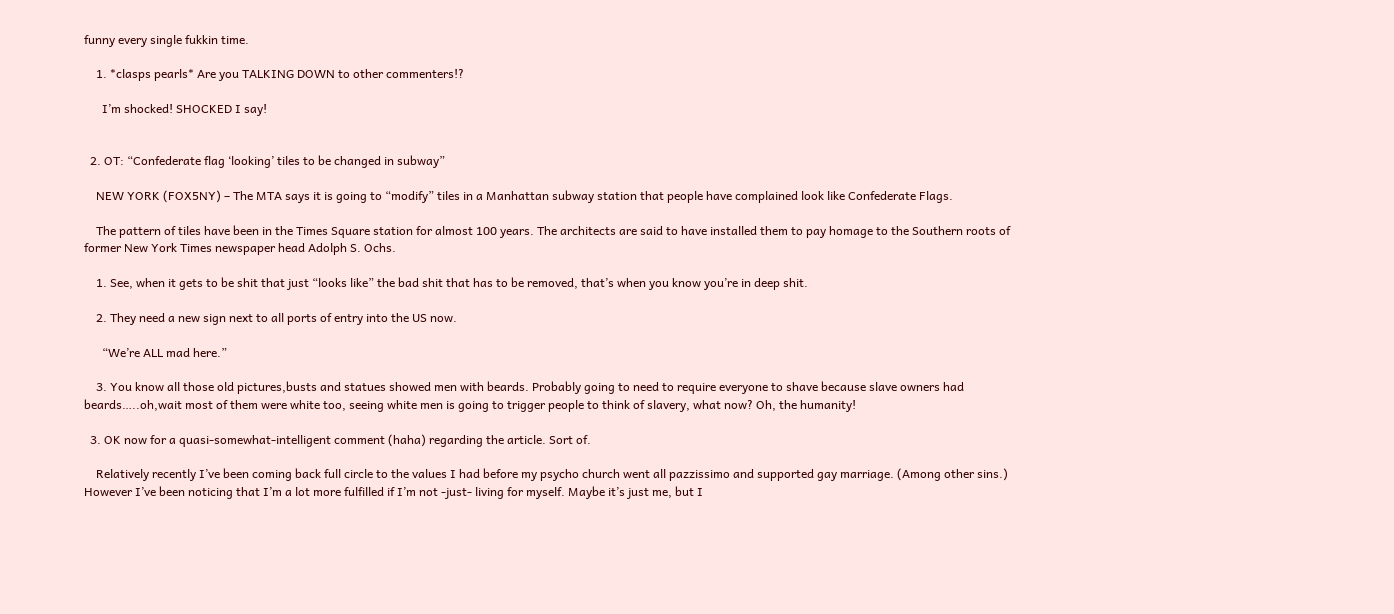funny every single fukkin time.

    1. *clasps pearls* Are you TALKING DOWN to other commenters!?

      I’m shocked! SHOCKED I say!


  2. OT: “Confederate flag ‘looking’ tiles to be changed in subway”

    NEW YORK (FOX5NY) – The MTA says it is going to “modify” tiles in a Manhattan subway station that people have complained look like Confederate Flags.

    The pattern of tiles have been in the Times Square station for almost 100 years. The architects are said to have installed them to pay homage to the Southern roots of former New York Times newspaper head Adolph S. Ochs.

    1. See, when it gets to be shit that just “looks like” the bad shit that has to be removed, that’s when you know you’re in deep shit.

    2. They need a new sign next to all ports of entry into the US now.

      “We’re ALL mad here.”

    3. You know all those old pictures,busts and statues showed men with beards. Probably going to need to require everyone to shave because slave owners had beards…..oh,wait most of them were white too, seeing white men is going to trigger people to think of slavery, what now? Oh, the humanity!

  3. OK now for a quasi-somewhat-intelligent comment (haha) regarding the article. Sort of.

    Relatively recently I’ve been coming back full circle to the values I had before my psycho church went all pazzissimo and supported gay marriage. (Among other sins.) However I’ve been noticing that I’m a lot more fulfilled if I’m not -just- living for myself. Maybe it’s just me, but I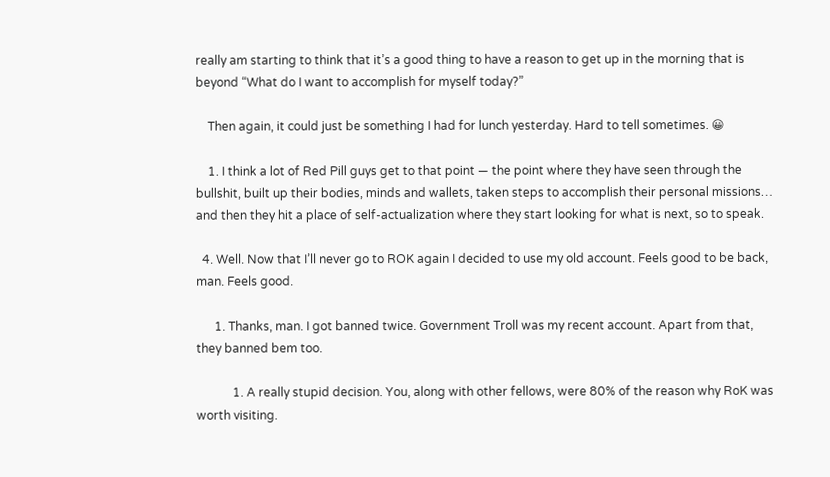really am starting to think that it’s a good thing to have a reason to get up in the morning that is beyond “What do I want to accomplish for myself today?”

    Then again, it could just be something I had for lunch yesterday. Hard to tell sometimes. 😀

    1. I think a lot of Red Pill guys get to that point — the point where they have seen through the bullshit, built up their bodies, minds and wallets, taken steps to accomplish their personal missions… and then they hit a place of self-actualization where they start looking for what is next, so to speak.

  4. Well. Now that I’ll never go to ROK again I decided to use my old account. Feels good to be back, man. Feels good.

      1. Thanks, man. I got banned twice. Government Troll was my recent account. Apart from that, they banned bem too.

            1. A really stupid decision. You, along with other fellows, were 80% of the reason why RoK was worth visiting.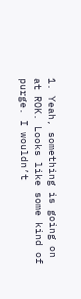1. Yeah, something is going on at ROK. Looks like some kind of purge. I wouldn’t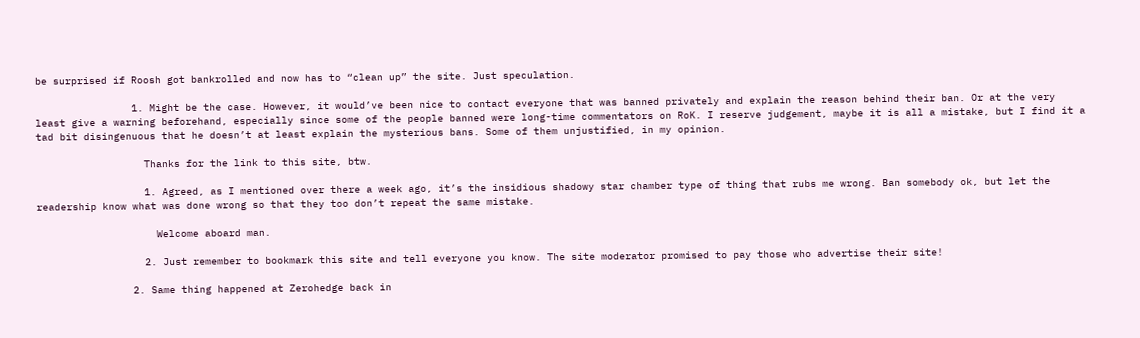be surprised if Roosh got bankrolled and now has to “clean up” the site. Just speculation.

                1. Might be the case. However, it would’ve been nice to contact everyone that was banned privately and explain the reason behind their ban. Or at the very least give a warning beforehand, especially since some of the people banned were long-time commentators on RoK. I reserve judgement, maybe it is all a mistake, but I find it a tad bit disingenuous that he doesn’t at least explain the mysterious bans. Some of them unjustified, in my opinion.

                  Thanks for the link to this site, btw.

                  1. Agreed, as I mentioned over there a week ago, it’s the insidious shadowy star chamber type of thing that rubs me wrong. Ban somebody ok, but let the readership know what was done wrong so that they too don’t repeat the same mistake.

                    Welcome aboard man.

                  2. Just remember to bookmark this site and tell everyone you know. The site moderator promised to pay those who advertise their site!

                2. Same thing happened at Zerohedge back in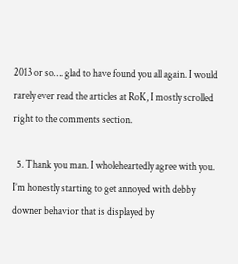2013 or so…. glad to have found you all again. I would rarely ever read the articles at RoK, I mostly scrolled right to the comments section.

  5. Thank you man. I wholeheartedly agree with you. I’m honestly starting to get annoyed with debby downer behavior that is displayed by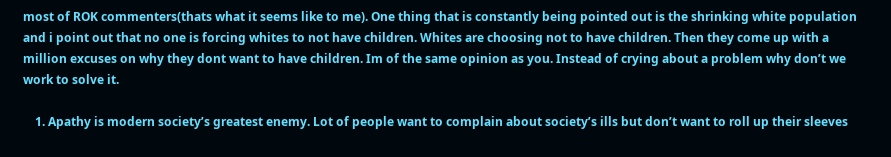most of ROK commenters(thats what it seems like to me). One thing that is constantly being pointed out is the shrinking white population and i point out that no one is forcing whites to not have children. Whites are choosing not to have children. Then they come up with a million excuses on why they dont want to have children. Im of the same opinion as you. Instead of crying about a problem why don’t we work to solve it.

    1. Apathy is modern society’s greatest enemy. Lot of people want to complain about society’s ills but don’t want to roll up their sleeves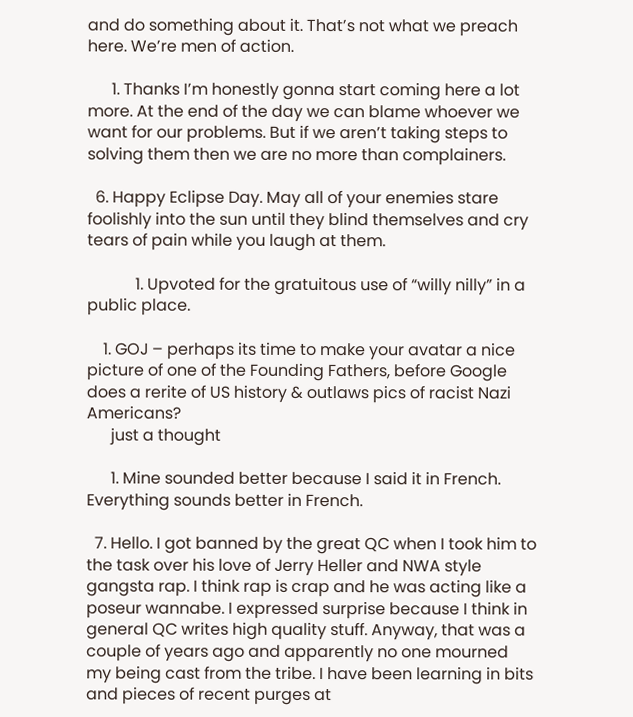and do something about it. That’s not what we preach here. We’re men of action.

      1. Thanks I’m honestly gonna start coming here a lot more. At the end of the day we can blame whoever we want for our problems. But if we aren’t taking steps to solving them then we are no more than complainers.

  6. Happy Eclipse Day. May all of your enemies stare foolishly into the sun until they blind themselves and cry tears of pain while you laugh at them.

            1. Upvoted for the gratuitous use of “willy nilly” in a public place.

    1. GOJ – perhaps its time to make your avatar a nice picture of one of the Founding Fathers, before Google does a rerite of US history & outlaws pics of racist Nazi Americans?
      just a thought

      1. Mine sounded better because I said it in French. Everything sounds better in French.

  7. Hello. I got banned by the great QC when I took him to the task over his love of Jerry Heller and NWA style gangsta rap. I think rap is crap and he was acting like a poseur wannabe. I expressed surprise because I think in general QC writes high quality stuff. Anyway, that was a couple of years ago and apparently no one mourned my being cast from the tribe. I have been learning in bits and pieces of recent purges at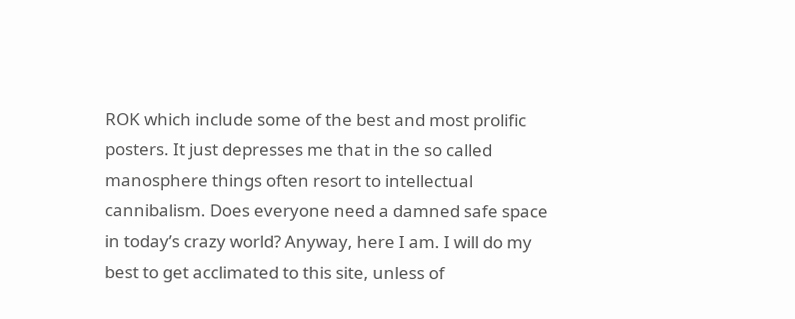ROK which include some of the best and most prolific posters. It just depresses me that in the so called manosphere things often resort to intellectual cannibalism. Does everyone need a damned safe space in today’s crazy world? Anyway, here I am. I will do my best to get acclimated to this site, unless of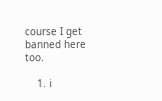course I get banned here too.

    1. i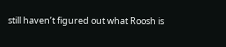still haven’t figured out what Roosh is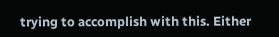trying to accomplish with this. Either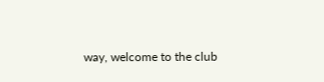way, welcome to the club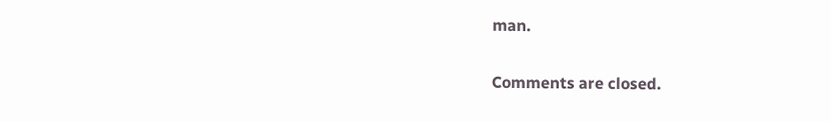man.

Comments are closed.